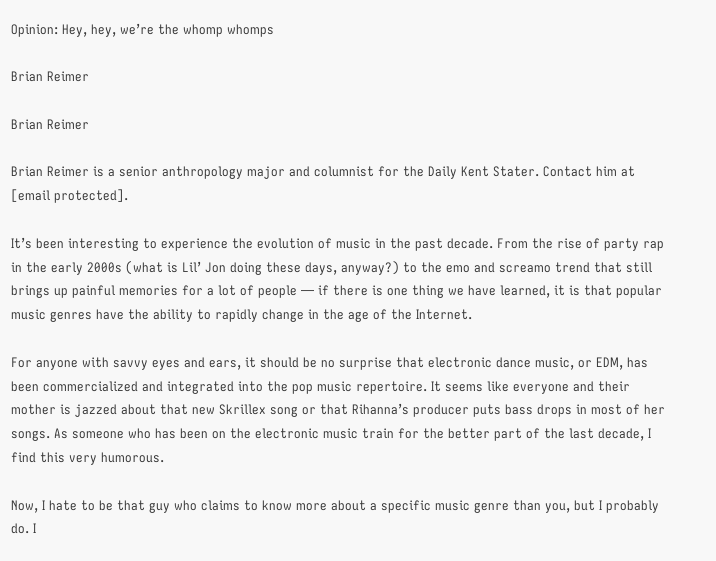Opinion: Hey, hey, we’re the whomp whomps

Brian Reimer

Brian Reimer

Brian Reimer is a senior anthropology major and columnist for the Daily Kent Stater. Contact him at [email protected].

It’s been interesting to experience the evolution of music in the past decade. From the rise of party rap in the early 2000s (what is Lil’ Jon doing these days, anyway?) to the emo and screamo trend that still brings up painful memories for a lot of people — if there is one thing we have learned, it is that popular music genres have the ability to rapidly change in the age of the Internet.

For anyone with savvy eyes and ears, it should be no surprise that electronic dance music, or EDM, has been commercialized and integrated into the pop music repertoire. It seems like everyone and their mother is jazzed about that new Skrillex song or that Rihanna’s producer puts bass drops in most of her songs. As someone who has been on the electronic music train for the better part of the last decade, I find this very humorous.

Now, I hate to be that guy who claims to know more about a specific music genre than you, but I probably do. I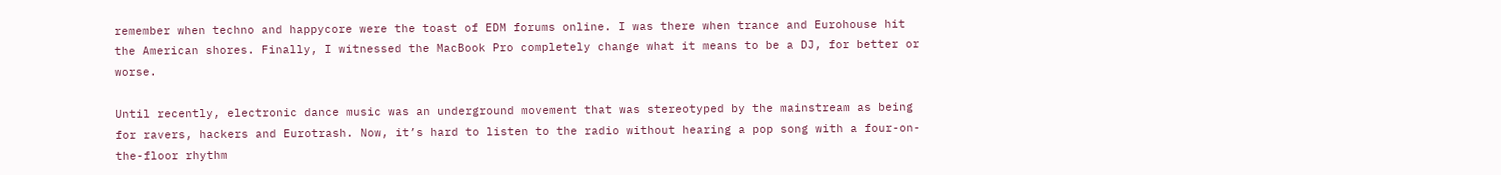remember when techno and happycore were the toast of EDM forums online. I was there when trance and Eurohouse hit the American shores. Finally, I witnessed the MacBook Pro completely change what it means to be a DJ, for better or worse.

Until recently, electronic dance music was an underground movement that was stereotyped by the mainstream as being for ravers, hackers and Eurotrash. Now, it’s hard to listen to the radio without hearing a pop song with a four-on-the-floor rhythm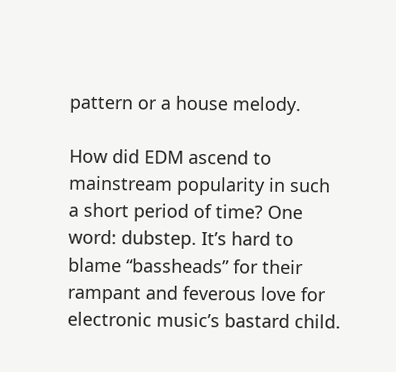pattern or a house melody.

How did EDM ascend to mainstream popularity in such a short period of time? One word: dubstep. It’s hard to blame “bassheads” for their rampant and feverous love for electronic music’s bastard child.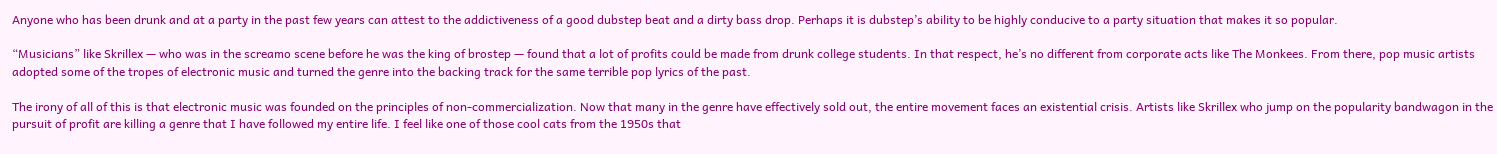Anyone who has been drunk and at a party in the past few years can attest to the addictiveness of a good dubstep beat and a dirty bass drop. Perhaps it is dubstep’s ability to be highly conducive to a party situation that makes it so popular.

“Musicians” like Skrillex — who was in the screamo scene before he was the king of brostep — found that a lot of profits could be made from drunk college students. In that respect, he’s no different from corporate acts like The Monkees. From there, pop music artists adopted some of the tropes of electronic music and turned the genre into the backing track for the same terrible pop lyrics of the past.

The irony of all of this is that electronic music was founded on the principles of non-commercialization. Now that many in the genre have effectively sold out, the entire movement faces an existential crisis. Artists like Skrillex who jump on the popularity bandwagon in the pursuit of profit are killing a genre that I have followed my entire life. I feel like one of those cool cats from the 1950s that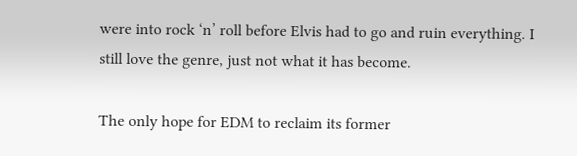were into rock ‘n’ roll before Elvis had to go and ruin everything. I still love the genre, just not what it has become.

The only hope for EDM to reclaim its former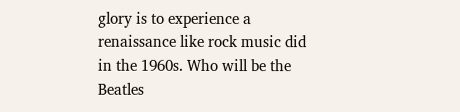glory is to experience a renaissance like rock music did in the 1960s. Who will be the Beatles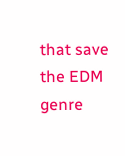that save the EDM genre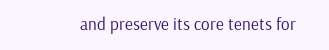and preserve its core tenets for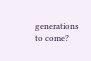generations to come?